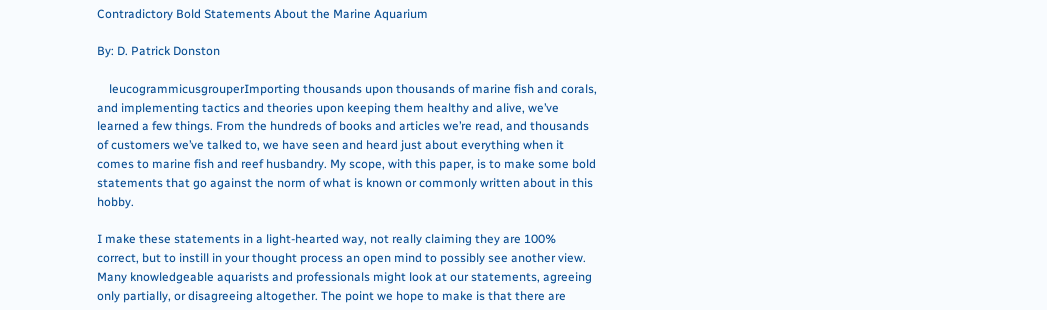Contradictory Bold Statements About the Marine Aquarium

By: D. Patrick Donston

    leucogrammicusgrouperImporting thousands upon thousands of marine fish and corals, and implementing tactics and theories upon keeping them healthy and alive, we’ve learned a few things. From the hundreds of books and articles we’re read, and thousands of customers we’ve talked to, we have seen and heard just about everything when it comes to marine fish and reef husbandry. My scope, with this paper, is to make some bold statements that go against the norm of what is known or commonly written about in this hobby.

I make these statements in a light-hearted way, not really claiming they are 100% correct, but to instill in your thought process an open mind to possibly see another view. Many knowledgeable aquarists and professionals might look at our statements, agreeing only partially, or disagreeing altogether. The point we hope to make is that there are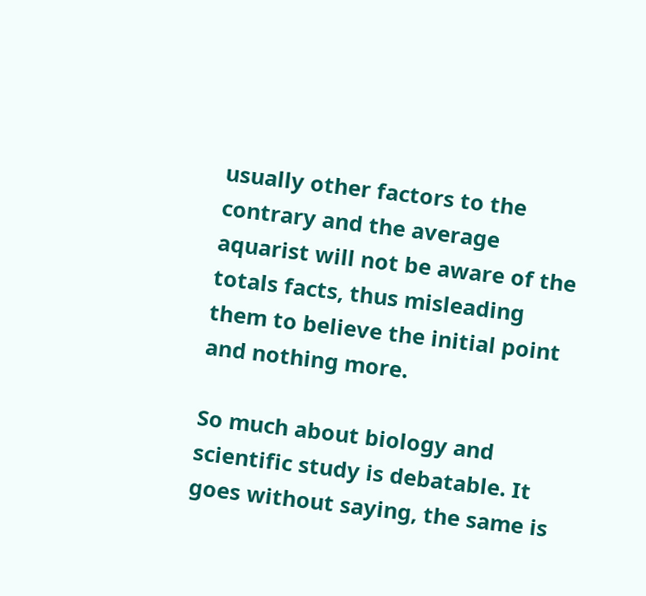usually other factors to the contrary and the average aquarist will not be aware of the totals facts, thus misleading them to believe the initial point and nothing more.

So much about biology and scientific study is debatable. It goes without saying, the same is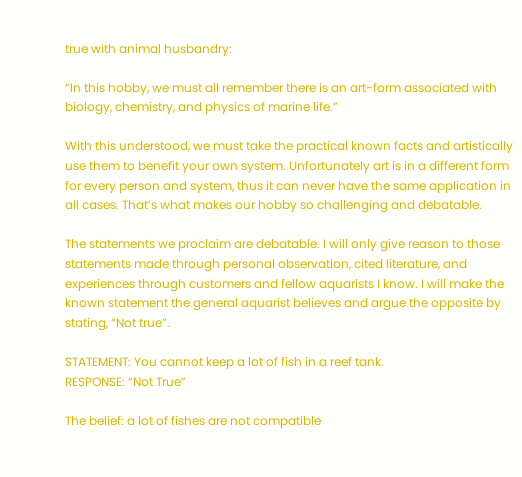true with animal husbandry:

“In this hobby, we must all remember there is an art-form associated with biology, chemistry, and physics of marine life.”

With this understood, we must take the practical known facts and artistically use them to benefit your own system. Unfortunately art is in a different form for every person and system, thus it can never have the same application in all cases. That’s what makes our hobby so challenging and debatable.

The statements we proclaim are debatable. I will only give reason to those statements made through personal observation, cited literature, and experiences through customers and fellow aquarists I know. I will make the known statement the general aquarist believes and argue the opposite by stating, “Not true”.

STATEMENT: You cannot keep a lot of fish in a reef tank.
RESPONSE: “Not True”

The belief: a lot of fishes are not compatible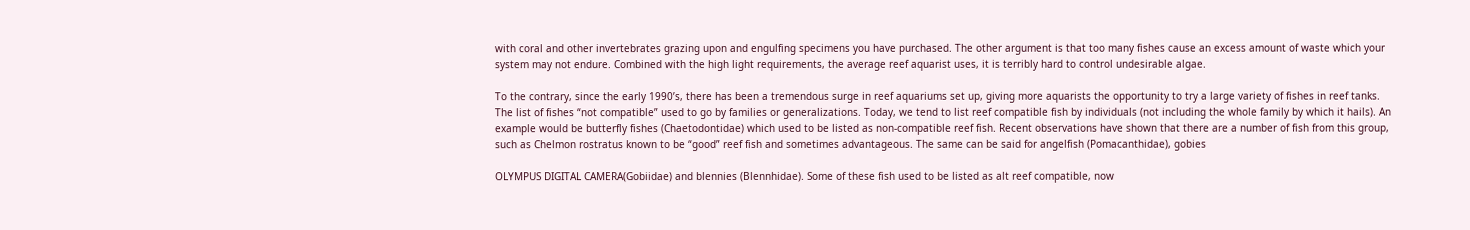with coral and other invertebrates grazing upon and engulfing specimens you have purchased. The other argument is that too many fishes cause an excess amount of waste which your system may not endure. Combined with the high light requirements, the average reef aquarist uses, it is terribly hard to control undesirable algae.

To the contrary, since the early 1990’s, there has been a tremendous surge in reef aquariums set up, giving more aquarists the opportunity to try a large variety of fishes in reef tanks. The list of fishes “not compatible” used to go by families or generalizations. Today, we tend to list reef compatible fish by individuals (not including the whole family by which it hails). An example would be butterfly fishes (Chaetodontidae) which used to be listed as non-compatible reef fish. Recent observations have shown that there are a number of fish from this group, such as Chelmon rostratus known to be “good” reef fish and sometimes advantageous. The same can be said for angelfish (Pomacanthidae), gobies

OLYMPUS DIGITAL CAMERA(Gobiidae) and blennies (Blennhidae). Some of these fish used to be listed as alt reef compatible, now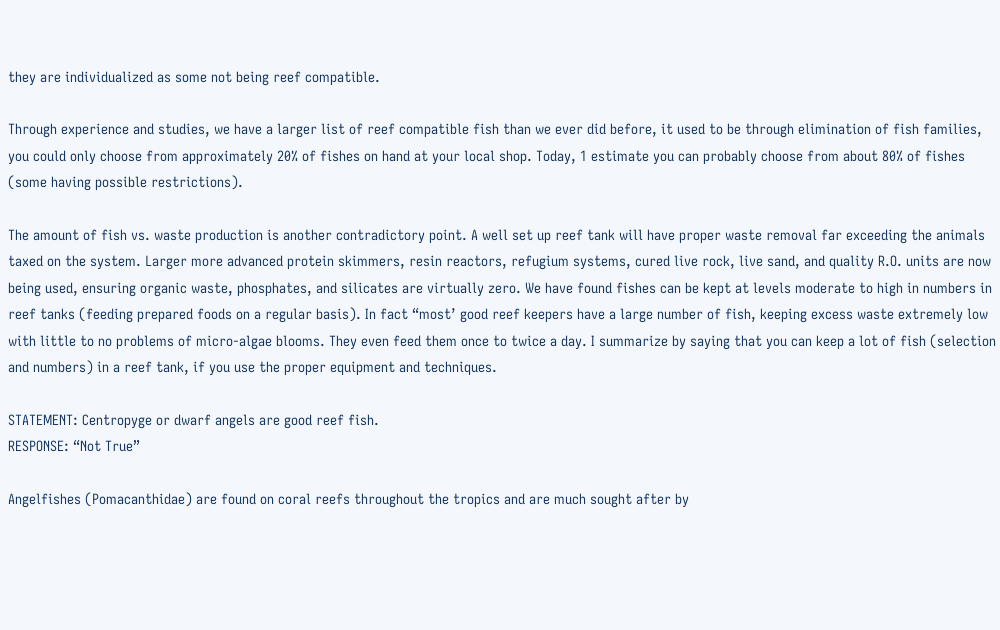they are individualized as some not being reef compatible.

Through experience and studies, we have a larger list of reef compatible fish than we ever did before, it used to be through elimination of fish families, you could only choose from approximately 20% of fishes on hand at your local shop. Today, 1 estimate you can probably choose from about 80% of fishes (some having possible restrictions).

The amount of fish vs. waste production is another contradictory point. A well set up reef tank will have proper waste removal far exceeding the animals taxed on the system. Larger more advanced protein skimmers, resin reactors, refugium systems, cured live rock, live sand, and quality R.O. units are now being used, ensuring organic waste, phosphates, and silicates are virtually zero. We have found fishes can be kept at levels moderate to high in numbers in reef tanks (feeding prepared foods on a regular basis). In fact “most’ good reef keepers have a large number of fish, keeping excess waste extremely low with little to no problems of micro-algae blooms. They even feed them once to twice a day. I summarize by saying that you can keep a lot of fish (selection and numbers) in a reef tank, if you use the proper equipment and techniques.

STATEMENT: Centropyge or dwarf angels are good reef fish.
RESPONSE: “Not True”

Angelfishes (Pomacanthidae) are found on coral reefs throughout the tropics and are much sought after by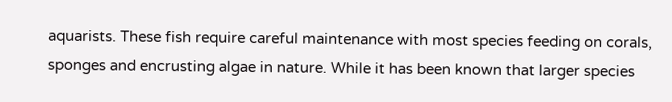aquarists. These fish require careful maintenance with most species feeding on corals, sponges and encrusting algae in nature. While it has been known that larger species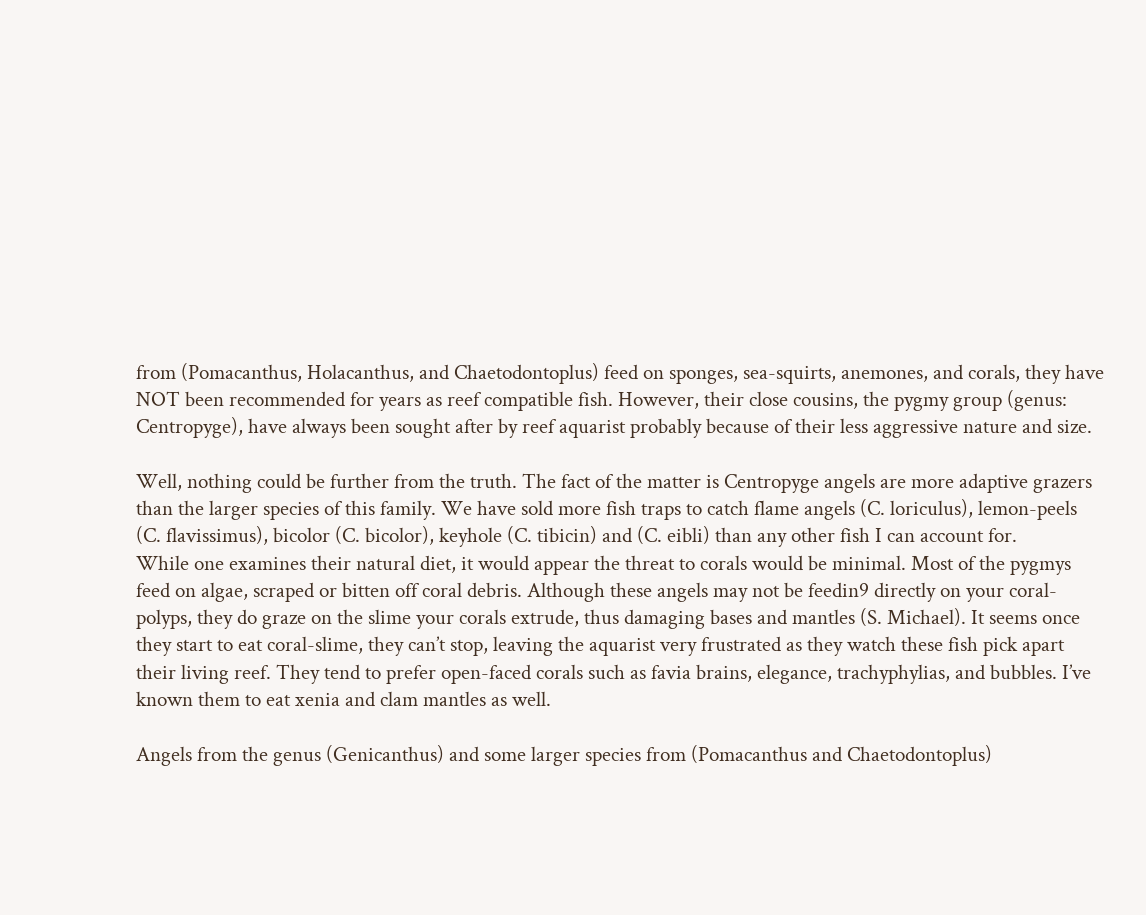from (Pomacanthus, Holacanthus, and Chaetodontoplus) feed on sponges, sea-squirts, anemones, and corals, they have NOT been recommended for years as reef compatible fish. However, their close cousins, the pygmy group (genus: Centropyge), have always been sought after by reef aquarist probably because of their less aggressive nature and size.

Well, nothing could be further from the truth. The fact of the matter is Centropyge angels are more adaptive grazers than the larger species of this family. We have sold more fish traps to catch flame angels (C. loriculus), lemon-peels (C. flavissimus), bicolor (C. bicolor), keyhole (C. tibicin) and (C. eibli) than any other fish I can account for.
While one examines their natural diet, it would appear the threat to corals would be minimal. Most of the pygmys feed on algae, scraped or bitten off coral debris. Although these angels may not be feedin9 directly on your coral-polyps, they do graze on the slime your corals extrude, thus damaging bases and mantles (S. Michael). It seems once they start to eat coral-slime, they can’t stop, leaving the aquarist very frustrated as they watch these fish pick apart their living reef. They tend to prefer open-faced corals such as favia brains, elegance, trachyphylias, and bubbles. I’ve known them to eat xenia and clam mantles as well.

Angels from the genus (Genicanthus) and some larger species from (Pomacanthus and Chaetodontoplus)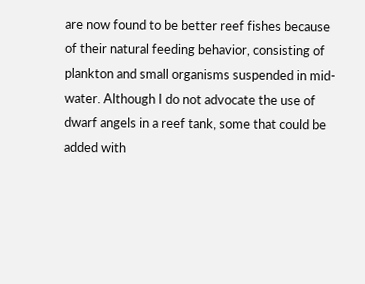are now found to be better reef fishes because of their natural feeding behavior, consisting of plankton and small organisms suspended in mid-water. Although I do not advocate the use of dwarf angels in a reef tank, some that could be added with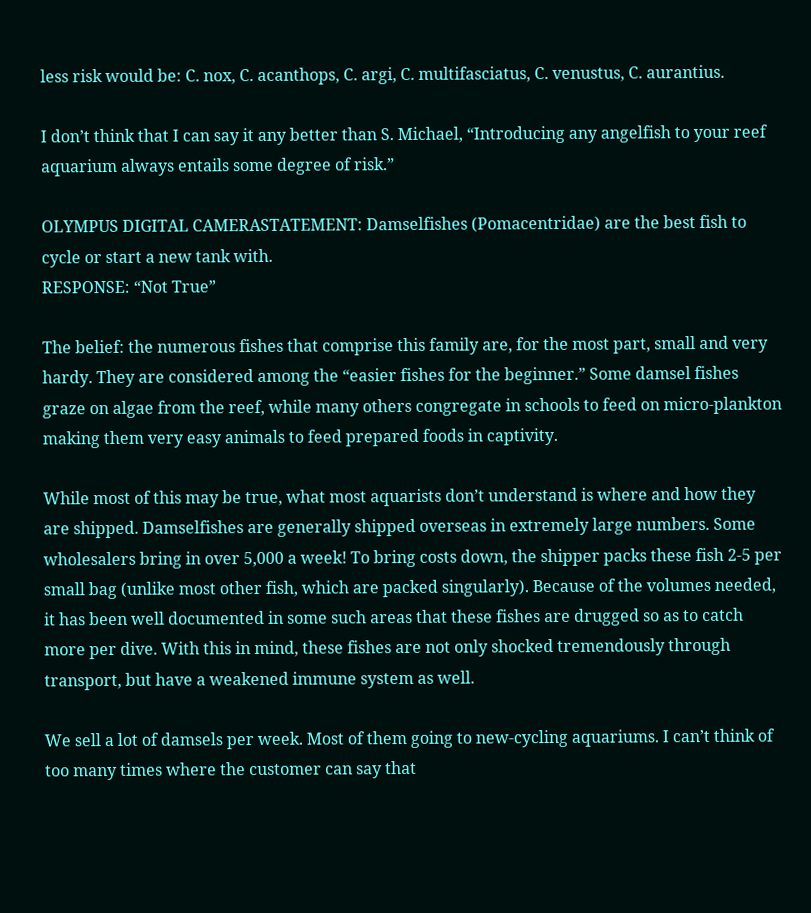less risk would be: C. nox, C. acanthops, C. argi, C. multifasciatus, C. venustus, C. aurantius.

I don’t think that I can say it any better than S. Michael, “Introducing any angelfish to your reef aquarium always entails some degree of risk.”

OLYMPUS DIGITAL CAMERASTATEMENT: Damselfishes (Pomacentridae) are the best fish to cycle or start a new tank with.
RESPONSE: “Not True”

The belief: the numerous fishes that comprise this family are, for the most part, small and very hardy. They are considered among the “easier fishes for the beginner.” Some damsel fishes graze on algae from the reef, while many others congregate in schools to feed on micro-plankton making them very easy animals to feed prepared foods in captivity.

While most of this may be true, what most aquarists don’t understand is where and how they are shipped. Damselfishes are generally shipped overseas in extremely large numbers. Some wholesalers bring in over 5,000 a week! To bring costs down, the shipper packs these fish 2-5 per small bag (unlike most other fish, which are packed singularly). Because of the volumes needed, it has been well documented in some such areas that these fishes are drugged so as to catch more per dive. With this in mind, these fishes are not only shocked tremendously through transport, but have a weakened immune system as well.

We sell a lot of damsels per week. Most of them going to new-cycling aquariums. I can’t think of too many times where the customer can say that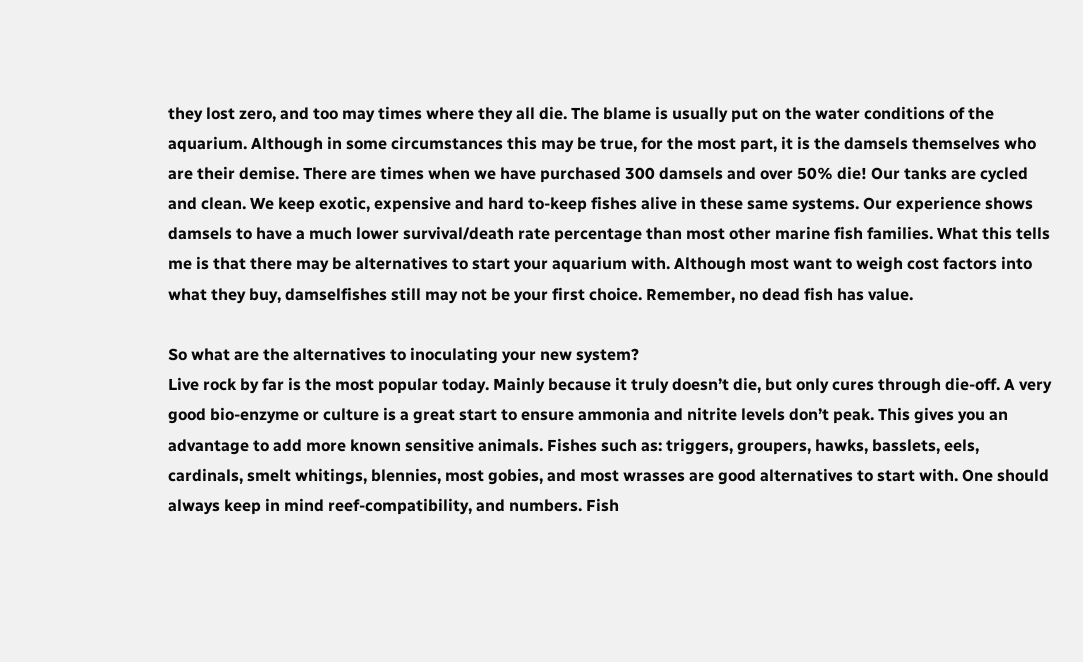they lost zero, and too may times where they all die. The blame is usually put on the water conditions of the aquarium. Although in some circumstances this may be true, for the most part, it is the damsels themselves who are their demise. There are times when we have purchased 300 damsels and over 50% die! Our tanks are cycled and clean. We keep exotic, expensive and hard to-keep fishes alive in these same systems. Our experience shows damsels to have a much lower survival/death rate percentage than most other marine fish families. What this tells me is that there may be alternatives to start your aquarium with. Although most want to weigh cost factors into what they buy, damselfishes still may not be your first choice. Remember, no dead fish has value.

So what are the alternatives to inoculating your new system?
Live rock by far is the most popular today. Mainly because it truly doesn’t die, but only cures through die-off. A very good bio-enzyme or culture is a great start to ensure ammonia and nitrite levels don’t peak. This gives you an advantage to add more known sensitive animals. Fishes such as: triggers, groupers, hawks, basslets, eels, cardinals, smelt whitings, blennies, most gobies, and most wrasses are good alternatives to start with. One should always keep in mind reef-compatibility, and numbers. Fish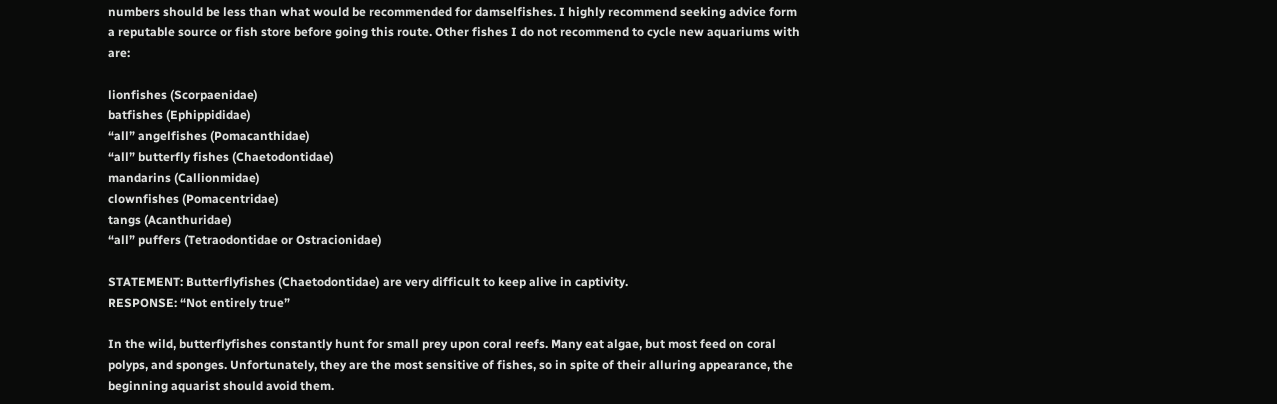numbers should be less than what would be recommended for damselfishes. I highly recommend seeking advice form a reputable source or fish store before going this route. Other fishes I do not recommend to cycle new aquariums with are:

lionfishes (Scorpaenidae)
batfishes (Ephippididae)
“all” angelfishes (Pomacanthidae)
“all” butterfly fishes (Chaetodontidae)
mandarins (Callionmidae)
clownfishes (Pomacentridae)
tangs (Acanthuridae)
“all” puffers (Tetraodontidae or Ostracionidae)

STATEMENT: Butterflyfishes (Chaetodontidae) are very difficult to keep alive in captivity.
RESPONSE: “Not entirely true”

In the wild, butterflyfishes constantly hunt for small prey upon coral reefs. Many eat algae, but most feed on coral polyps, and sponges. Unfortunately, they are the most sensitive of fishes, so in spite of their alluring appearance, the beginning aquarist should avoid them.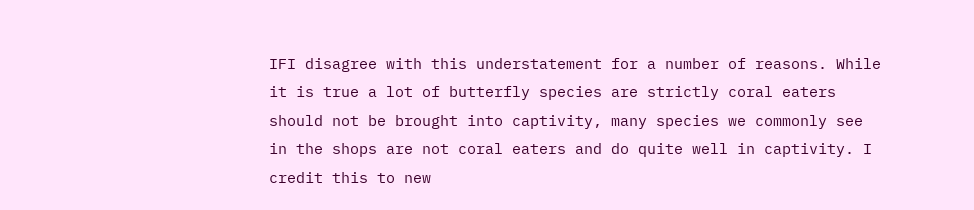IFI disagree with this understatement for a number of reasons. While it is true a lot of butterfly species are strictly coral eaters should not be brought into captivity, many species we commonly see in the shops are not coral eaters and do quite well in captivity. I credit this to new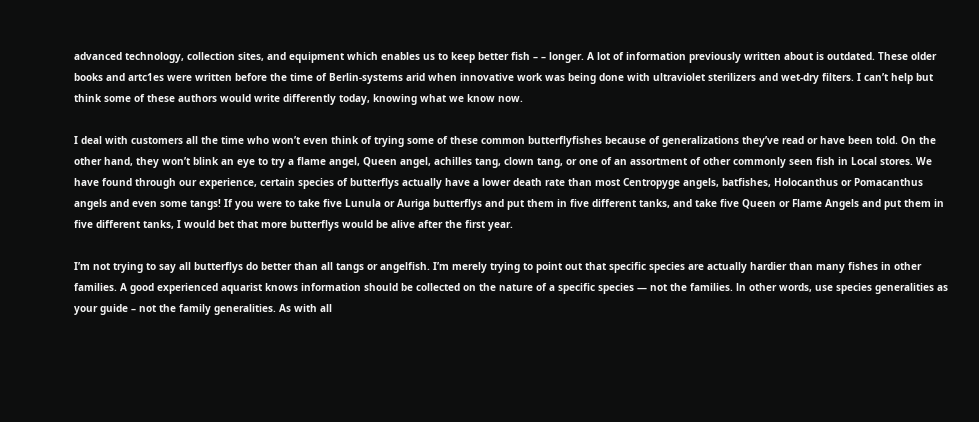advanced technology, collection sites, and equipment which enables us to keep better fish – – longer. A lot of information previously written about is outdated. These older books and artc1es were written before the time of Berlin-systems arid when innovative work was being done with ultraviolet sterilizers and wet-dry filters. I can’t help but think some of these authors would write differently today, knowing what we know now.

I deal with customers all the time who won’t even think of trying some of these common butterflyfishes because of generalizations they’ve read or have been told. On the other hand, they won’t blink an eye to try a flame angel, Queen angel, achilles tang, clown tang, or one of an assortment of other commonly seen fish in Local stores. We have found through our experience, certain species of butterflys actually have a lower death rate than most Centropyge angels, batfishes, Holocanthus or Pomacanthus angels and even some tangs! If you were to take five Lunula or Auriga butterflys and put them in five different tanks, and take five Queen or Flame Angels and put them in five different tanks, I would bet that more butterflys would be alive after the first year.

I’m not trying to say all butterflys do better than all tangs or angelfish. I’m merely trying to point out that specific species are actually hardier than many fishes in other families. A good experienced aquarist knows information should be collected on the nature of a specific species — not the families. ln other words, use species generalities as your guide – not the family generalities. As with all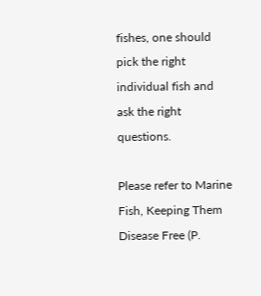fishes, one should pick the right individual fish and ask the right questions.

Please refer to Marine Fish, Keeping Them Disease Free (P.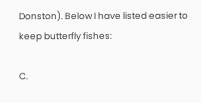Donston). Below I have listed easier to keep butterfly fishes:

C.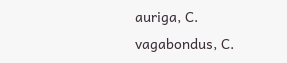auriga, C. vagabondus, C.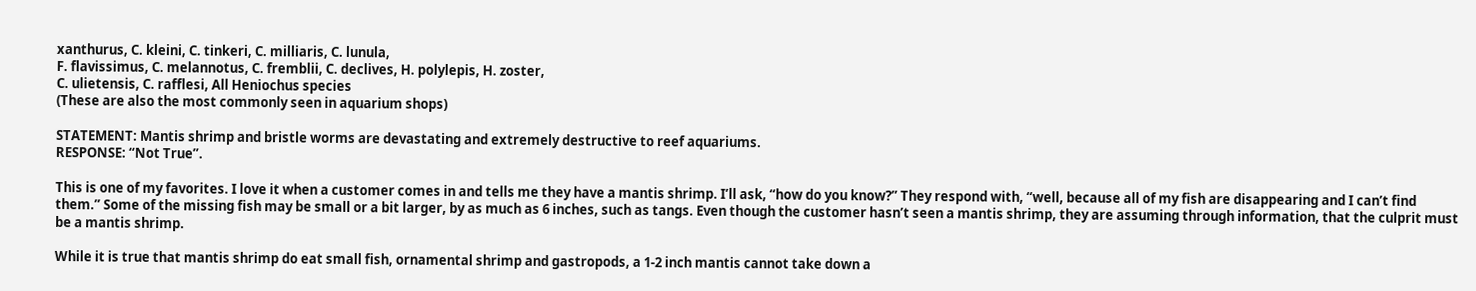xanthurus, C. kleini, C. tinkeri, C. milliaris, C. lunula,
F. flavissimus, C. melannotus, C. fremblii, C. declives, H. polylepis, H. zoster,
C. ulietensis, C. rafflesi, All Heniochus species
(These are also the most commonly seen in aquarium shops)

STATEMENT: Mantis shrimp and bristle worms are devastating and extremely destructive to reef aquariums.
RESPONSE: “Not True”.

This is one of my favorites. I love it when a customer comes in and tells me they have a mantis shrimp. I’ll ask, “how do you know?” They respond with, “well, because all of my fish are disappearing and I can’t find them.” Some of the missing fish may be small or a bit larger, by as much as 6 inches, such as tangs. Even though the customer hasn’t seen a mantis shrimp, they are assuming through information, that the culprit must be a mantis shrimp.

While it is true that mantis shrimp do eat small fish, ornamental shrimp and gastropods, a 1-2 inch mantis cannot take down a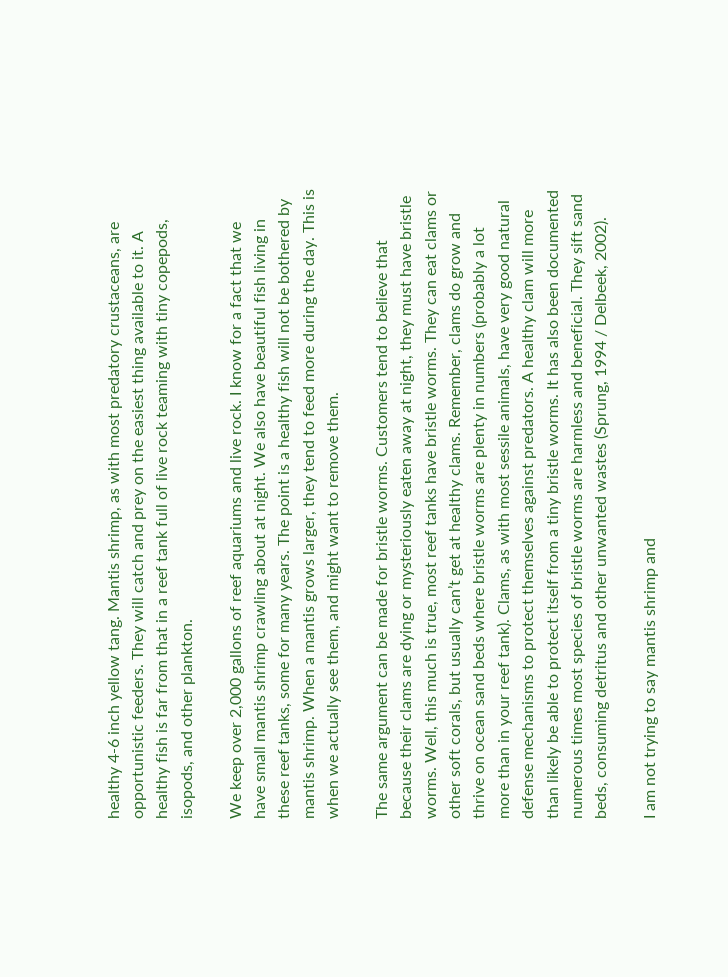healthy 4-6 inch yellow tang. Mantis shrimp, as with most predatory crustaceans, are opportunistic feeders. They will catch and prey on the easiest thing available to it. A healthy fish is far from that in a reef tank full of live rock teaming with tiny copepods, isopods, and other plankton.

We keep over 2,000 gallons of reef aquariums and live rock. I know for a fact that we have small mantis shrimp crawling about at night. We also have beautiful fish living in these reef tanks, some for many years. The point is a healthy fish will not be bothered by mantis shrimp. When a mantis grows larger, they tend to feed more during the day. This is when we actually see them, and might want to remove them.

The same argument can be made for bristle worms. Customers tend to believe that because their clams are dying or mysteriously eaten away at night, they must have bristle worms. Well, this much is true, most reef tanks have bristle worms. They can eat clams or other soft corals, but usually can’t get at healthy clams. Remember, clams do grow and thrive on ocean sand beds where bristle worms are plenty in numbers (probably a lot more than in your reef tank). Clams, as with most sessile animals, have very good natural defense mechanisms to protect themselves against predators. A healthy clam will more than likely be able to protect itself from a tiny bristle worms. It has also been documented numerous times most species of bristle worms are harmless and beneficial. They sift sand beds, consuming detritus and other unwanted wastes (Sprung, 1994 / Delbeek, 2002).

I am not trying to say mantis shrimp and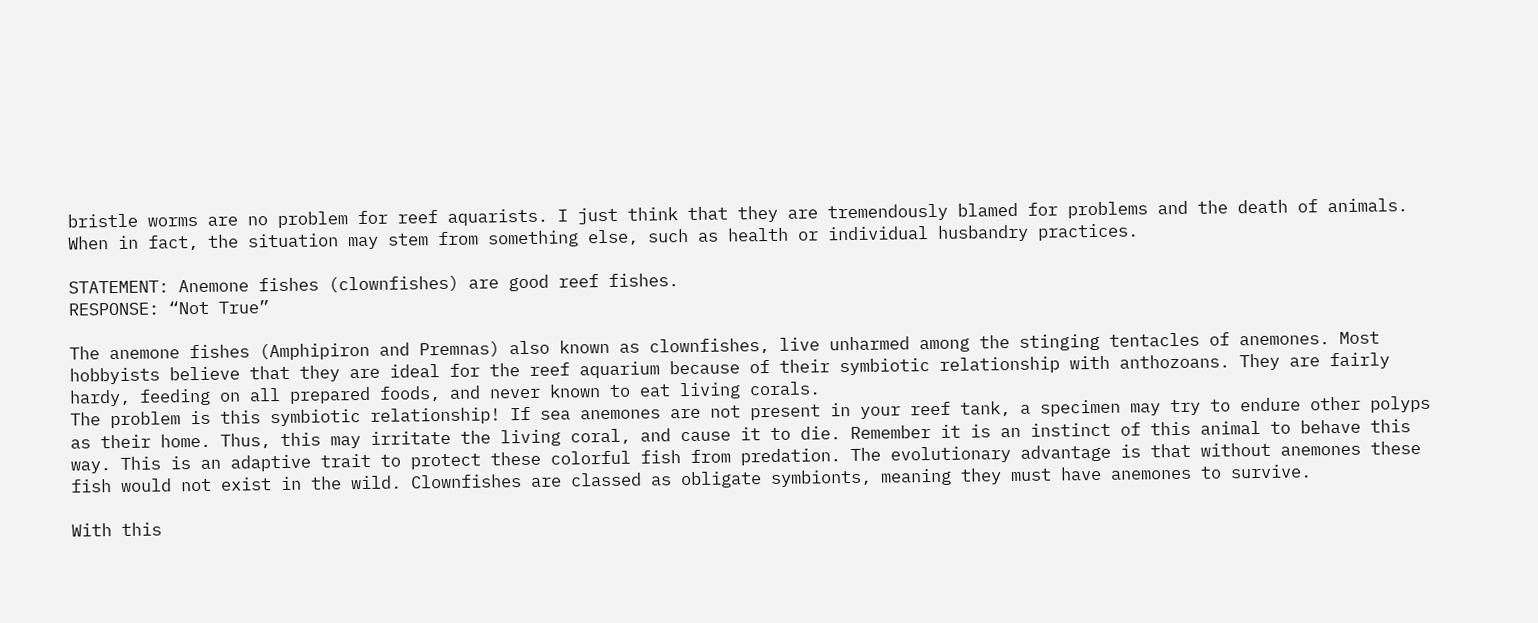bristle worms are no problem for reef aquarists. I just think that they are tremendously blamed for problems and the death of animals. When in fact, the situation may stem from something else, such as health or individual husbandry practices.

STATEMENT: Anemone fishes (clownfishes) are good reef fishes.
RESPONSE: “Not True”

The anemone fishes (Amphipiron and Premnas) also known as clownfishes, live unharmed among the stinging tentacles of anemones. Most hobbyists believe that they are ideal for the reef aquarium because of their symbiotic relationship with anthozoans. They are fairly hardy, feeding on all prepared foods, and never known to eat living corals.
The problem is this symbiotic relationship! If sea anemones are not present in your reef tank, a specimen may try to endure other polyps as their home. Thus, this may irritate the living coral, and cause it to die. Remember it is an instinct of this animal to behave this way. This is an adaptive trait to protect these colorful fish from predation. The evolutionary advantage is that without anemones these fish would not exist in the wild. Clownfishes are classed as obligate symbionts, meaning they must have anemones to survive.

With this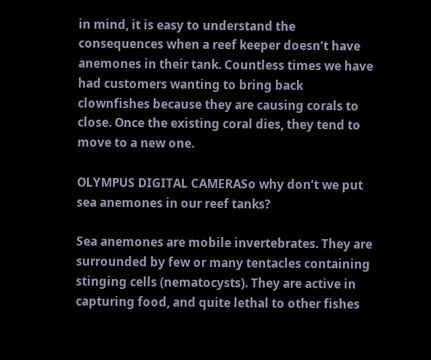in mind, it is easy to understand the consequences when a reef keeper doesn’t have anemones in their tank. Countless times we have had customers wanting to bring back clownfishes because they are causing corals to close. Once the existing coral dies, they tend to move to a new one.

OLYMPUS DIGITAL CAMERASo why don’t we put sea anemones in our reef tanks?

Sea anemones are mobile invertebrates. They are surrounded by few or many tentacles containing stinging cells (nematocysts). They are active in capturing food, and quite lethal to other fishes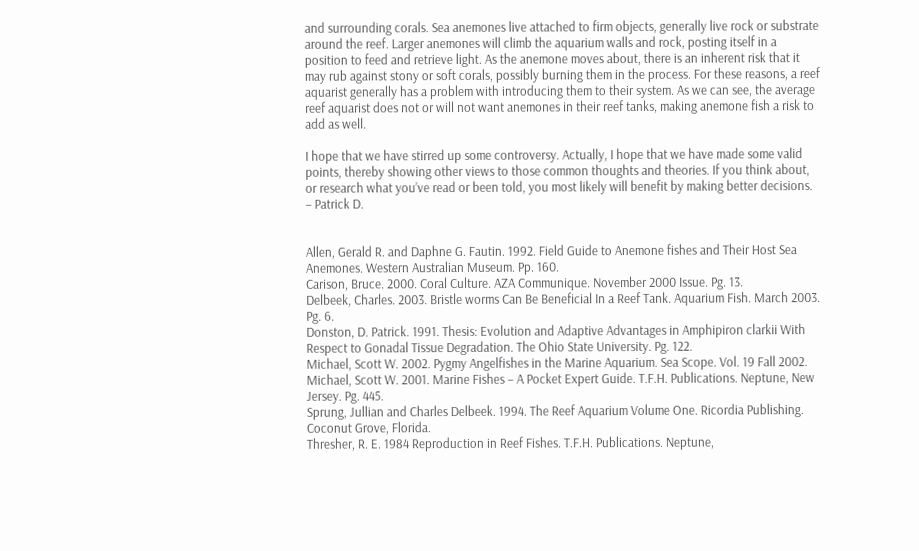and surrounding corals. Sea anemones live attached to firm objects, generally live rock or substrate around the reef. Larger anemones will climb the aquarium walls and rock, posting itself in a position to feed and retrieve light. As the anemone moves about, there is an inherent risk that it may rub against stony or soft corals, possibly burning them in the process. For these reasons, a reef aquarist generally has a problem with introducing them to their system. As we can see, the average reef aquarist does not or will not want anemones in their reef tanks, making anemone fish a risk to add as well.

I hope that we have stirred up some controversy. Actually, I hope that we have made some valid points, thereby showing other views to those common thoughts and theories. If you think about, or research what you’ve read or been told, you most likely will benefit by making better decisions. – Patrick D.


Allen, Gerald R. and Daphne G. Fautin. 1992. Field Guide to Anemone fishes and Their Host Sea Anemones. Western Australian Museum. Pp. 160.
Carison, Bruce. 2000. Coral Culture. AZA Communique. November 2000 Issue. Pg. 13.
Delbeek, Charles. 2003. Bristle worms Can Be Beneficial In a Reef Tank. Aquarium Fish. March 2003. Pg. 6.
Donston, D. Patrick. 1991. Thesis: Evolution and Adaptive Advantages in Amphipiron clarkii With Respect to Gonadal Tissue Degradation. The Ohio State University. Pg. 122.
Michael, Scott W. 2002. Pygmy Angelfishes in the Marine Aquarium. Sea Scope. Vol. 19 Fall 2002.
Michael, Scott W. 2001. Marine Fishes – A Pocket Expert Guide. T.F.H. Publications. Neptune, New Jersey. Pg. 445.
Sprung, Jullian and Charles Delbeek. 1994. The Reef Aquarium Volume One. Ricordia Publishing. Coconut Grove, Florida.
Thresher, R. E. 1984 Reproduction in Reef Fishes. T.F.H. Publications. Neptune,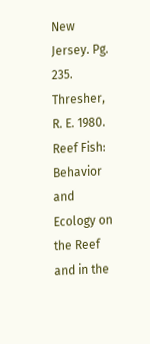New Jersey. Pg. 235.
Thresher, R. E. 1980. Reef Fish: Behavior and Ecology on the Reef and in the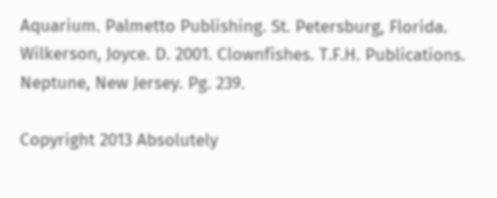Aquarium. Palmetto Publishing. St. Petersburg, Florida.
Wilkerson, Joyce. D. 2001. Clownfishes. T.F.H. Publications. Neptune, New Jersey. Pg. 239.

Copyright 2013 Absolutely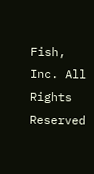Fish, Inc. All Rights Reserved